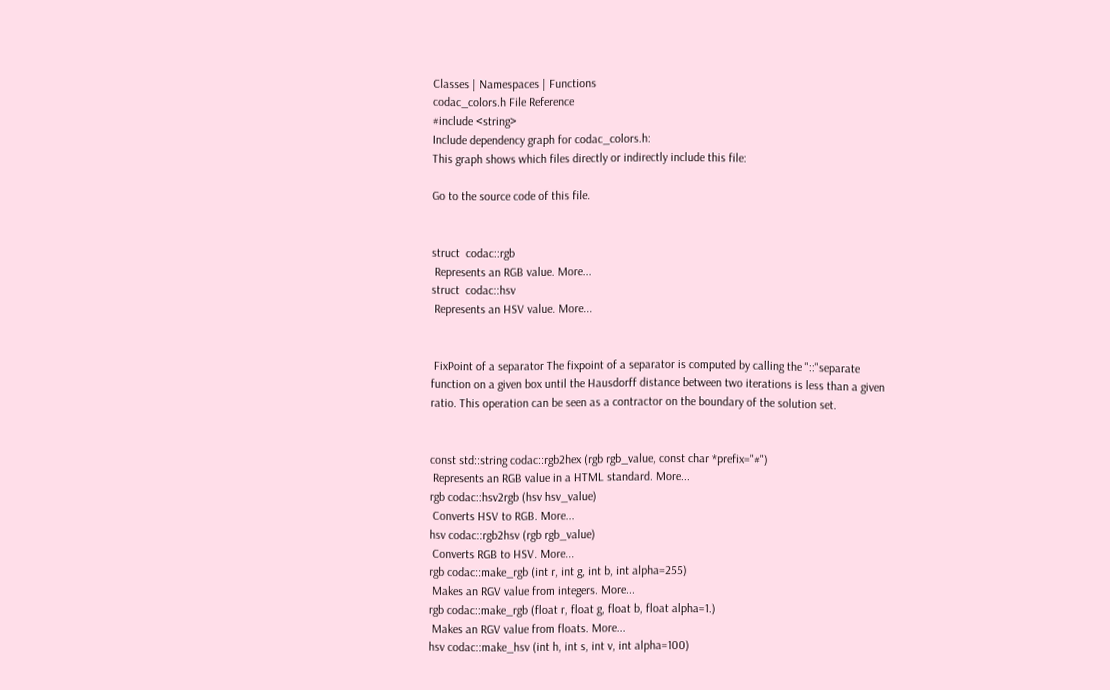Classes | Namespaces | Functions
codac_colors.h File Reference
#include <string>
Include dependency graph for codac_colors.h:
This graph shows which files directly or indirectly include this file:

Go to the source code of this file.


struct  codac::rgb
 Represents an RGB value. More...
struct  codac::hsv
 Represents an HSV value. More...


 FixPoint of a separator The fixpoint of a separator is computed by calling the "::"separate function on a given box until the Hausdorff distance between two iterations is less than a given ratio. This operation can be seen as a contractor on the boundary of the solution set.


const std::string codac::rgb2hex (rgb rgb_value, const char *prefix="#")
 Represents an RGB value in a HTML standard. More...
rgb codac::hsv2rgb (hsv hsv_value)
 Converts HSV to RGB. More...
hsv codac::rgb2hsv (rgb rgb_value)
 Converts RGB to HSV. More...
rgb codac::make_rgb (int r, int g, int b, int alpha=255)
 Makes an RGV value from integers. More...
rgb codac::make_rgb (float r, float g, float b, float alpha=1.)
 Makes an RGV value from floats. More...
hsv codac::make_hsv (int h, int s, int v, int alpha=100)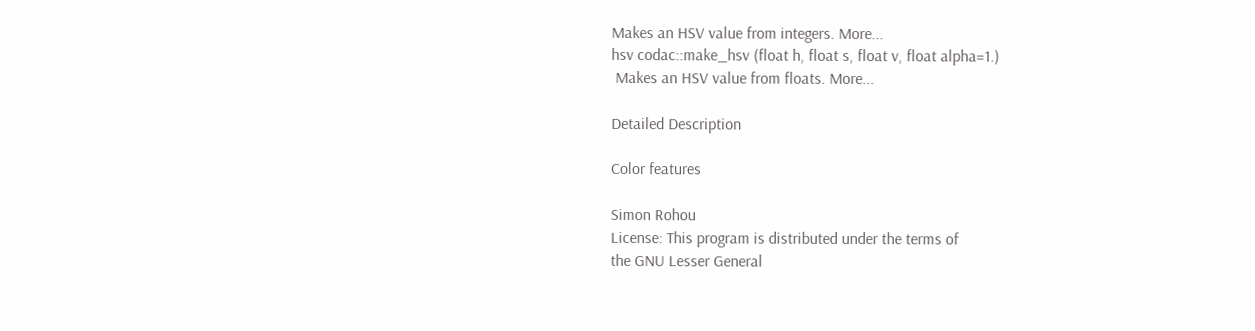Makes an HSV value from integers. More...
hsv codac::make_hsv (float h, float s, float v, float alpha=1.)
 Makes an HSV value from floats. More...

Detailed Description

Color features

Simon Rohou
License: This program is distributed under the terms of
the GNU Lesser General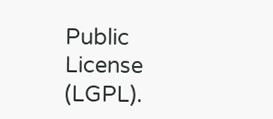Public License (LGPL).